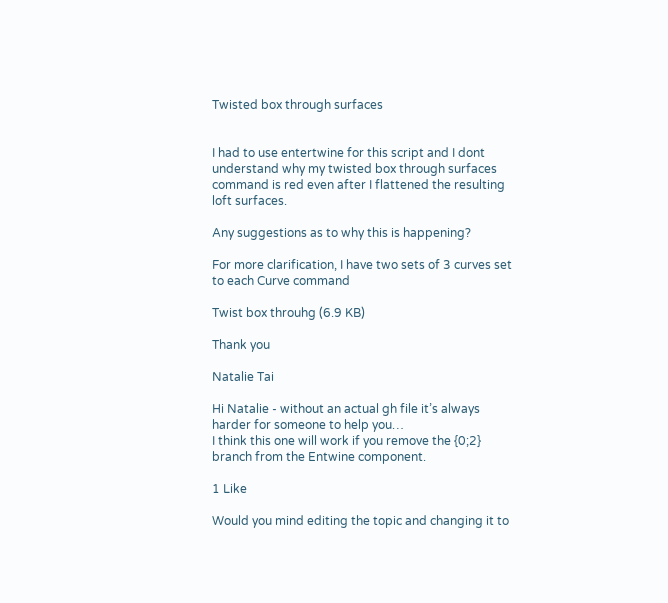Twisted box through surfaces


I had to use entertwine for this script and I dont understand why my twisted box through surfaces command is red even after I flattened the resulting loft surfaces.

Any suggestions as to why this is happening?

For more clarification, I have two sets of 3 curves set to each Curve command

Twist box throuhg (6.9 KB)

Thank you

Natalie Tai

Hi Natalie - without an actual gh file it’s always harder for someone to help you…
I think this one will work if you remove the {0;2} branch from the Entwine component.

1 Like

Would you mind editing the topic and changing it to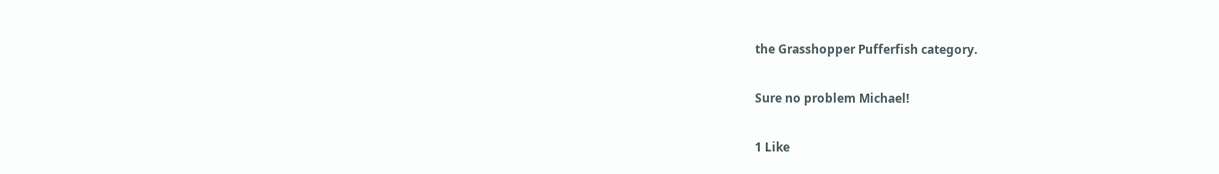the Grasshopper Pufferfish category.

Sure no problem Michael!

1 Like